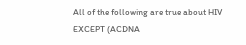All of the following are true about HIV EXCEPT (ACDNA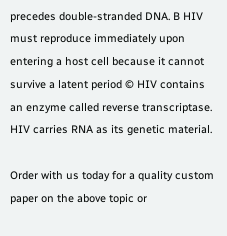precedes double-stranded DNA. B HIV must reproduce immediately upon entering a host cell because it cannot survive a latent period © HIV contains an enzyme called reverse transcriptase. HIV carries RNA as its genetic material.

Order with us today for a quality custom paper on the above topic or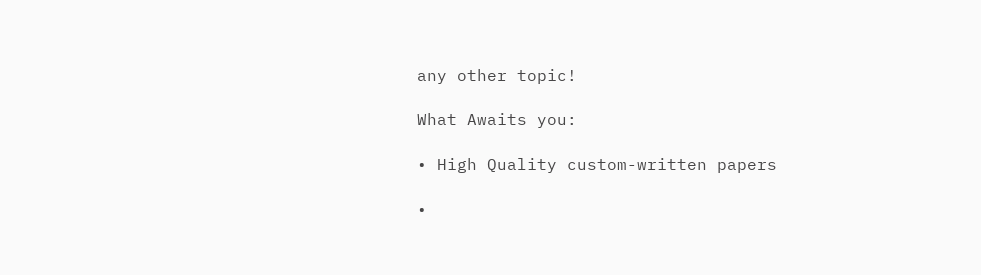any other topic!

What Awaits you:

• High Quality custom-written papers

•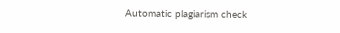Automatic plagiarism check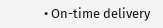• On-time delivery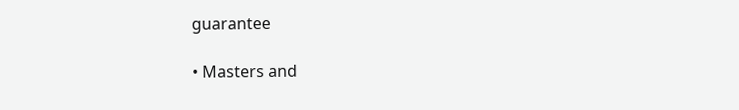guarantee

• Masters and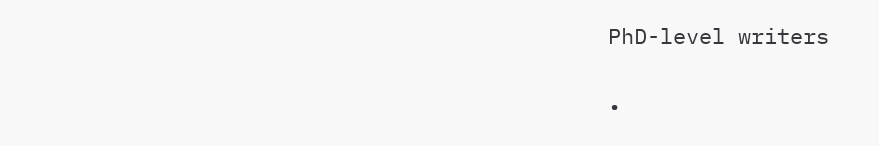PhD-level writers

•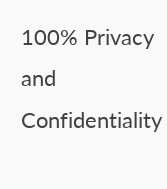100% Privacy and Confidentiality